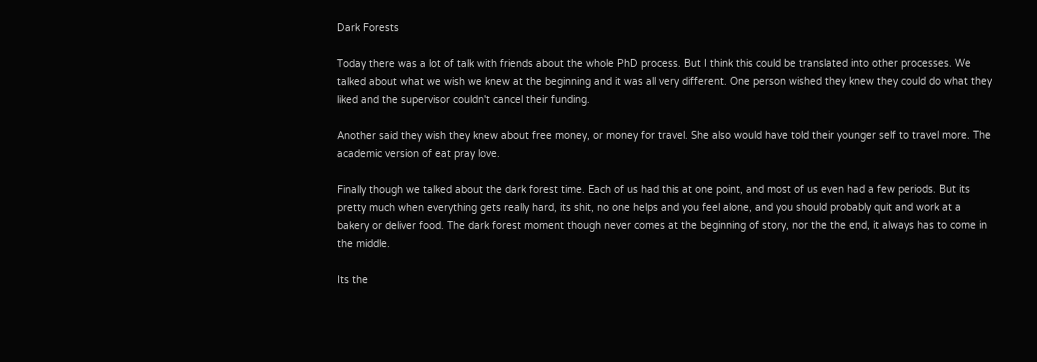Dark Forests

Today there was a lot of talk with friends about the whole PhD process. But I think this could be translated into other processes. We talked about what we wish we knew at the beginning and it was all very different. One person wished they knew they could do what they liked and the supervisor couldn't cancel their funding.

Another said they wish they knew about free money, or money for travel. She also would have told their younger self to travel more. The academic version of eat pray love.

Finally though we talked about the dark forest time. Each of us had this at one point, and most of us even had a few periods. But its pretty much when everything gets really hard, its shit, no one helps and you feel alone, and you should probably quit and work at a bakery or deliver food. The dark forest moment though never comes at the beginning of story, nor the the end, it always has to come in the middle.

Its the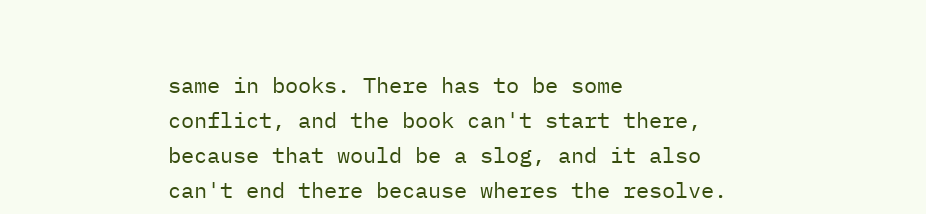same in books. There has to be some conflict, and the book can't start there, because that would be a slog, and it also can't end there because wheres the resolve.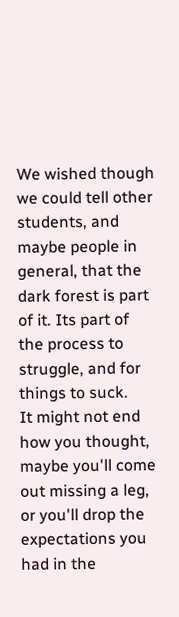We wished though we could tell other students, and maybe people in general, that the dark forest is part of it. Its part of the process to struggle, and for things to suck.
It might not end how you thought, maybe you'll come out missing a leg, or you'll drop the expectations you had in the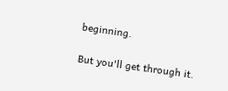beginning.

But you'll get through it.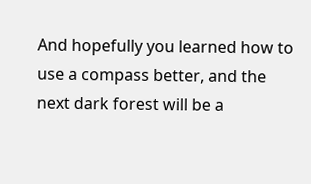And hopefully you learned how to use a compass better, and the next dark forest will be a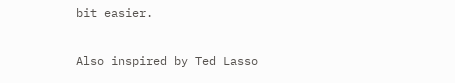bit easier.

Also inspired by Ted Lasso